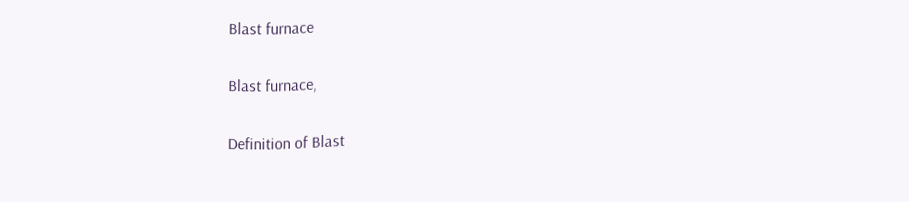Blast furnace

Blast furnace,

Definition of Blast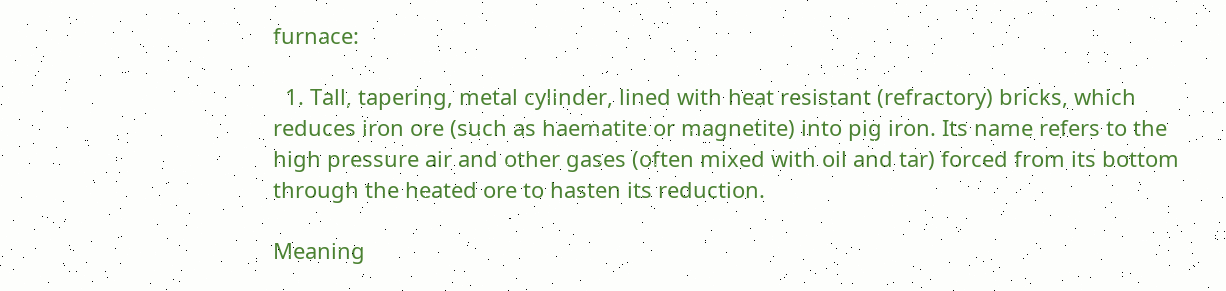furnace:

  1. Tall, tapering, metal cylinder, lined with heat resistant (refractory) bricks, which reduces iron ore (such as haematite or magnetite) into pig iron. Its name refers to the high pressure air and other gases (often mixed with oil and tar) forced from its bottom through the heated ore to hasten its reduction.

Meaning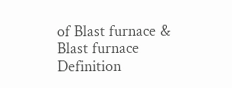of Blast furnace & Blast furnace Definition